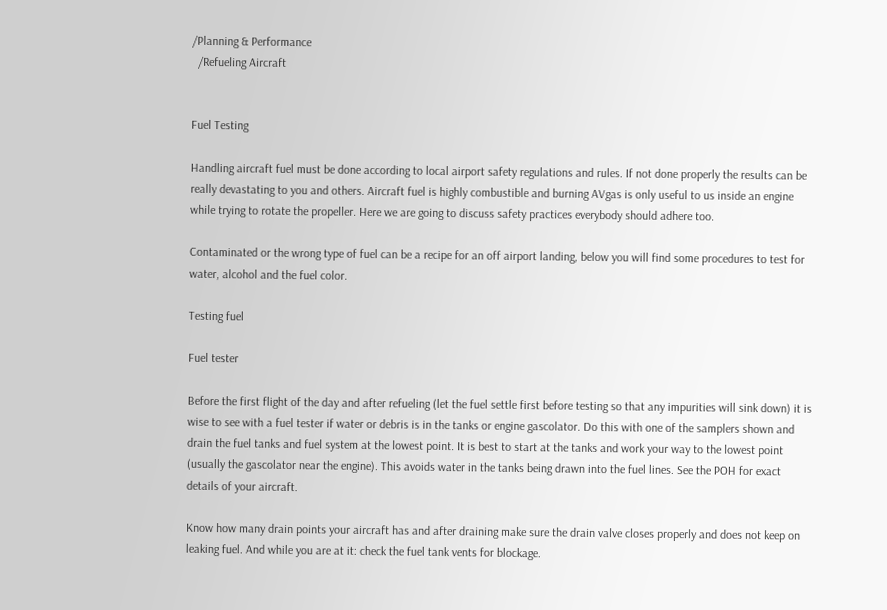/Planning & Performance
  /Refueling Aircraft


Fuel Testing

Handling aircraft fuel must be done according to local airport safety regulations and rules. If not done properly the results can be really devastating to you and others. Aircraft fuel is highly combustible and burning AVgas is only useful to us inside an engine while trying to rotate the propeller. Here we are going to discuss safety practices everybody should adhere too.

Contaminated or the wrong type of fuel can be a recipe for an off airport landing, below you will find some procedures to test for water, alcohol and the fuel color.

Testing fuel

Fuel tester

Before the first flight of the day and after refueling (let the fuel settle first before testing so that any impurities will sink down) it is wise to see with a fuel tester if water or debris is in the tanks or engine gascolator. Do this with one of the samplers shown and drain the fuel tanks and fuel system at the lowest point. It is best to start at the tanks and work your way to the lowest point (usually the gascolator near the engine). This avoids water in the tanks being drawn into the fuel lines. See the POH for exact details of your aircraft.

Know how many drain points your aircraft has and after draining make sure the drain valve closes properly and does not keep on leaking fuel. And while you are at it: check the fuel tank vents for blockage.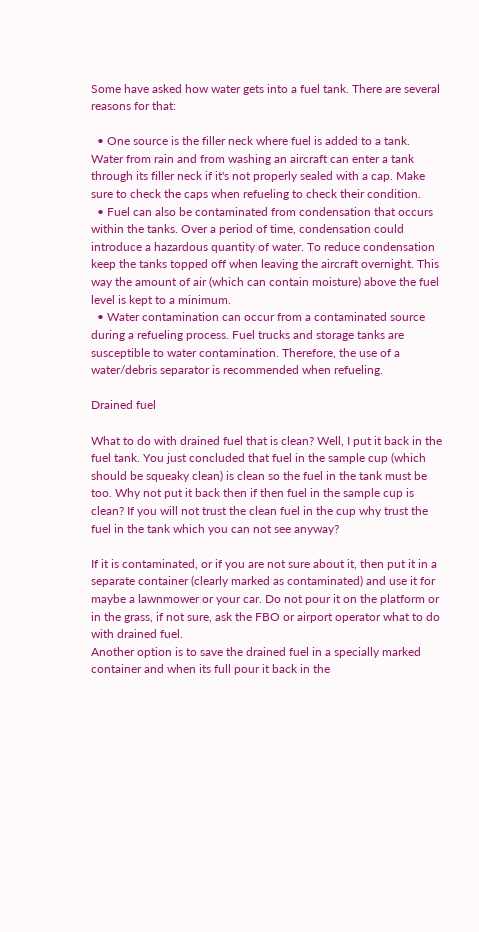Some have asked how water gets into a fuel tank. There are several reasons for that:

  • One source is the filler neck where fuel is added to a tank. Water from rain and from washing an aircraft can enter a tank through its filler neck if it's not properly sealed with a cap. Make sure to check the caps when refueling to check their condition.
  • Fuel can also be contaminated from condensation that occurs within the tanks. Over a period of time, condensation could introduce a hazardous quantity of water. To reduce condensation keep the tanks topped off when leaving the aircraft overnight. This way the amount of air (which can contain moisture) above the fuel level is kept to a minimum.
  • Water contamination can occur from a contaminated source during a refueling process. Fuel trucks and storage tanks are susceptible to water contamination. Therefore, the use of a water/debris separator is recommended when refueling.

Drained fuel

What to do with drained fuel that is clean? Well, I put it back in the fuel tank. You just concluded that fuel in the sample cup (which should be squeaky clean) is clean so the fuel in the tank must be too. Why not put it back then if then fuel in the sample cup is clean? If you will not trust the clean fuel in the cup why trust the fuel in the tank which you can not see anyway?

If it is contaminated, or if you are not sure about it, then put it in a separate container (clearly marked as contaminated) and use it for maybe a lawnmower or your car. Do not pour it on the platform or in the grass, if not sure, ask the FBO or airport operator what to do with drained fuel.
Another option is to save the drained fuel in a specially marked container and when its full pour it back in the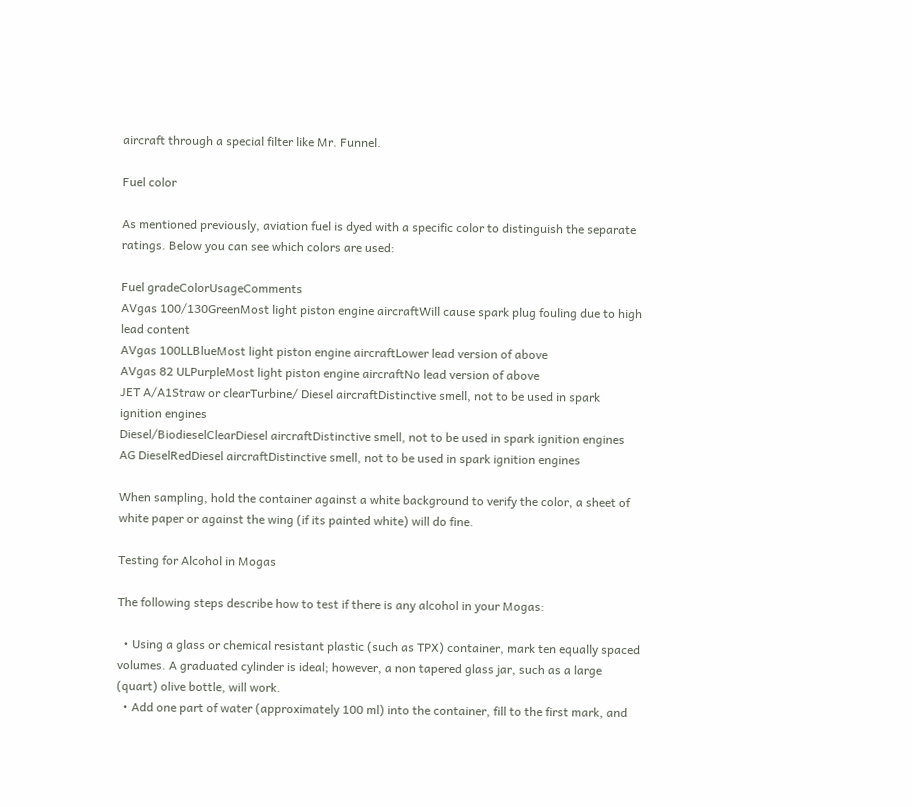aircraft through a special filter like Mr. Funnel.

Fuel color

As mentioned previously, aviation fuel is dyed with a specific color to distinguish the separate ratings. Below you can see which colors are used:

Fuel gradeColorUsageComments
AVgas 100/130GreenMost light piston engine aircraftWill cause spark plug fouling due to high lead content
AVgas 100LLBlueMost light piston engine aircraftLower lead version of above
AVgas 82 ULPurpleMost light piston engine aircraftNo lead version of above
JET A/A1Straw or clearTurbine/ Diesel aircraftDistinctive smell, not to be used in spark ignition engines
Diesel/BiodieselClearDiesel aircraftDistinctive smell, not to be used in spark ignition engines
AG DieselRedDiesel aircraftDistinctive smell, not to be used in spark ignition engines

When sampling, hold the container against a white background to verify the color, a sheet of white paper or against the wing (if its painted white) will do fine.

Testing for Alcohol in Mogas

The following steps describe how to test if there is any alcohol in your Mogas:

  • Using a glass or chemical resistant plastic (such as TPX) container, mark ten equally spaced volumes. A graduated cylinder is ideal; however, a non tapered glass jar, such as a large (quart) olive bottle, will work.
  • Add one part of water (approximately 100 ml) into the container, fill to the first mark, and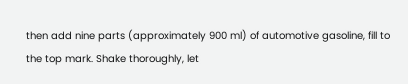then add nine parts (approximately 900 ml) of automotive gasoline, fill to the top mark. Shake thoroughly, let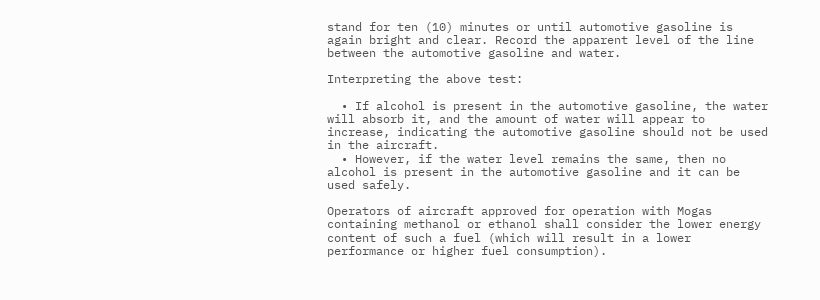stand for ten (10) minutes or until automotive gasoline is again bright and clear. Record the apparent level of the line between the automotive gasoline and water.

Interpreting the above test:

  • If alcohol is present in the automotive gasoline, the water will absorb it, and the amount of water will appear to increase, indicating the automotive gasoline should not be used in the aircraft.
  • However, if the water level remains the same, then no alcohol is present in the automotive gasoline and it can be used safely.

Operators of aircraft approved for operation with Mogas containing methanol or ethanol shall consider the lower energy content of such a fuel (which will result in a lower performance or higher fuel consumption).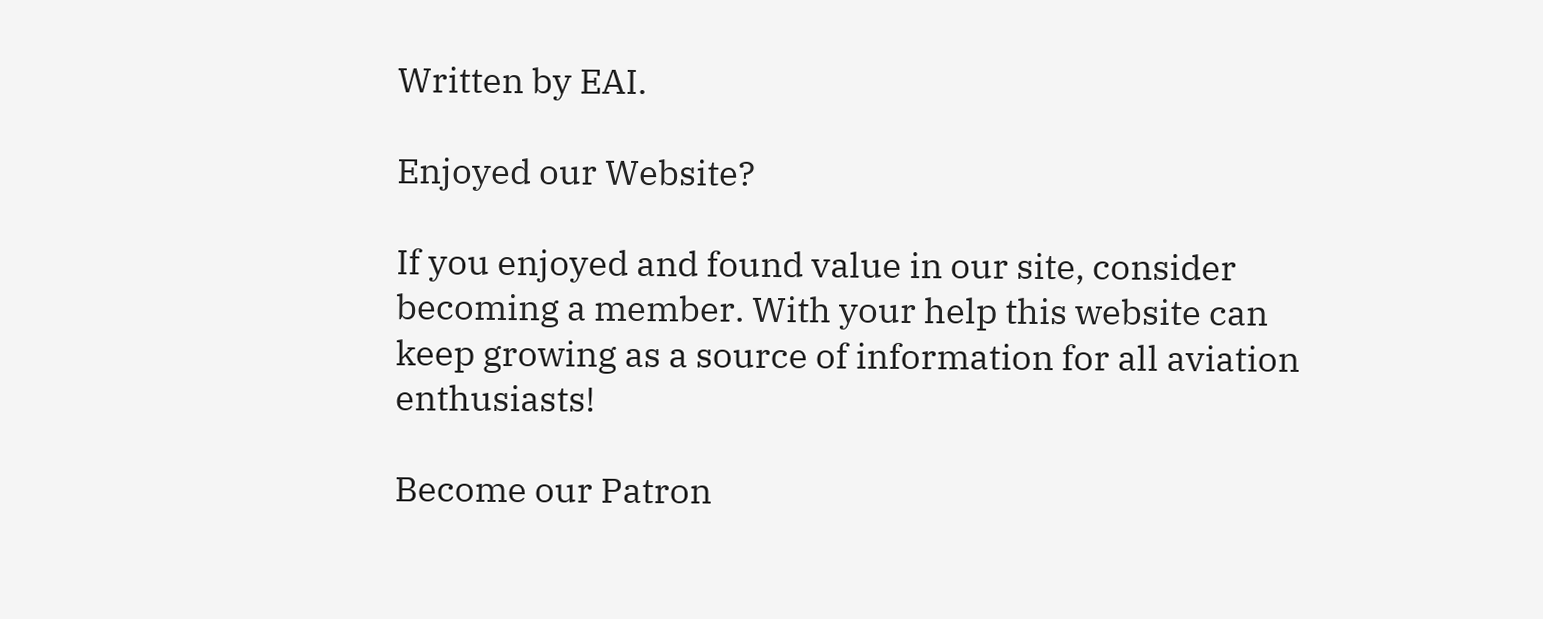Written by EAI.

Enjoyed our Website?

If you enjoyed and found value in our site, consider becoming a member. With your help this website can keep growing as a source of information for all aviation enthusiasts!

Become our Patron